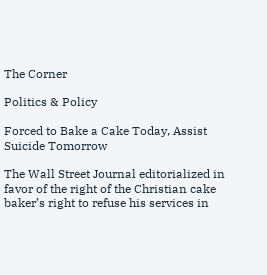The Corner

Politics & Policy

Forced to Bake a Cake Today, Assist Suicide Tomorrow

The Wall Street Journal editorialized in favor of the right of the Christian cake baker’s right to refuse his services in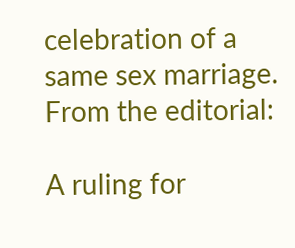celebration of a same sex marriage. From the editorial:

A ruling for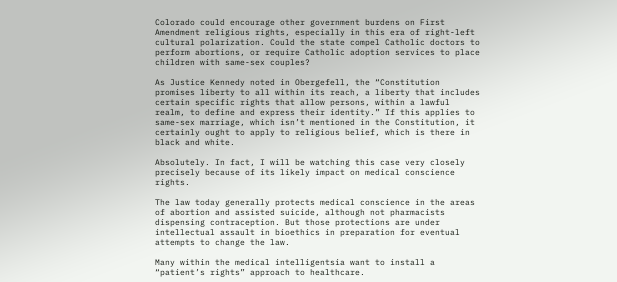Colorado could encourage other government burdens on First Amendment religious rights, especially in this era of right-left cultural polarization. Could the state compel Catholic doctors to perform abortions, or require Catholic adoption services to place children with same-sex couples?

As Justice Kennedy noted in Obergefell, the “Constitution promises liberty to all within its reach, a liberty that includes certain specific rights that allow persons, within a lawful realm, to define and express their identity.” If this applies to same-sex marriage, which isn’t mentioned in the Constitution, it certainly ought to apply to religious belief, which is there in black and white.

Absolutely. In fact, I will be watching this case very closely precisely because of its likely impact on medical conscience rights.

The law today generally protects medical conscience in the areas of abortion and assisted suicide, although not pharmacists dispensing contraception. But those protections are under intellectual assault in bioethics in preparation for eventual attempts to change the law.

Many within the medical intelligentsia want to install a “patient’s rights” approach to healthcare.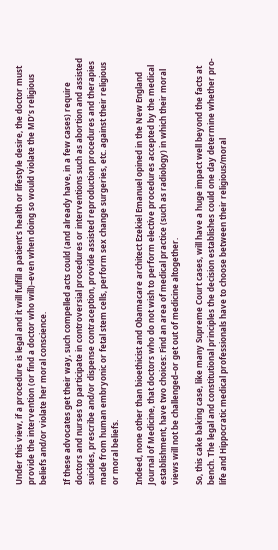Under this view, if a procedure is legal and it will fulfill a patient’s health or lifestyle desire, the doctor must provide the intervention (or find a doctor who will)–even when doing so would violate the MD’s religious beliefs and/or violate her moral conscience.

If these advocates get their way, such compelled acts could (and already have, in a few cases) require doctors and nurses to participate in controversial procedures or interventions such as abortion and assisted suicides, prescribe and/or dispense contraception, provide assisted reproduction procedures and therapies made from human embryonic or fetal stem cells, perform sex change surgeries, etc. against their religious or moral beliefs.

Indeed, none other than bioethicist and Obamacare architect Ezekiel Emanuel opined in the New England Journal of Medicine, that doctors who do not wish to perform elective procedures accepted by the medical establishment, have two choices: Find an area of medical practice (such as radiology) in which their moral views will not be challenged–or get out of medicine altogether.

So, this cake baking case, like many Supreme Court cases, will have a huge impact well beyond the facts at bench. The legal and constitutional principles the decision establishes could one day determine whether pro-life and Hippocratic medical professionals have to choose between their religious/moral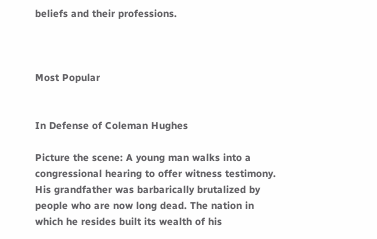beliefs and their professions.



Most Popular


In Defense of Coleman Hughes

Picture the scene: A young man walks into a congressional hearing to offer witness testimony. His grandfather was barbarically brutalized by people who are now long dead. The nation in which he resides built its wealth of his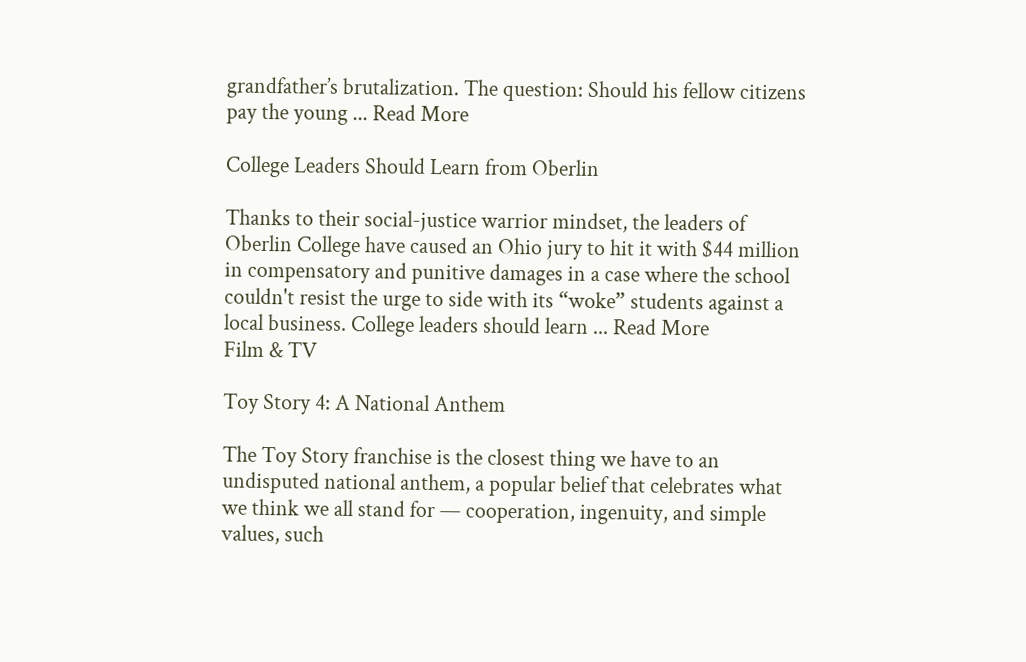grandfather’s brutalization. The question: Should his fellow citizens pay the young ... Read More

College Leaders Should Learn from Oberlin

Thanks to their social-justice warrior mindset, the leaders of Oberlin College have caused an Ohio jury to hit it with $44 million in compensatory and punitive damages in a case where the school couldn't resist the urge to side with its “woke” students against a local business. College leaders should learn ... Read More
Film & TV

Toy Story 4: A National Anthem

The Toy Story franchise is the closest thing we have to an undisputed national anthem, a popular belief that celebrates what we think we all stand for — cooperation, ingenuity, and simple values, such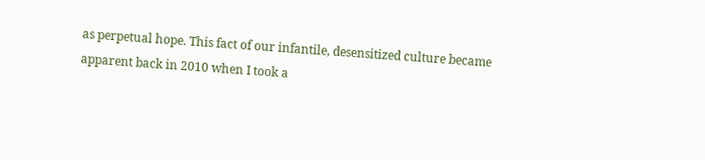as perpetual hope. This fact of our infantile, desensitized culture became apparent back in 2010 when I took a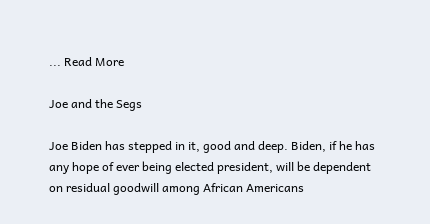... Read More

Joe and the Segs

Joe Biden has stepped in it, good and deep. Biden, if he has any hope of ever being elected president, will be dependent on residual goodwill among African Americans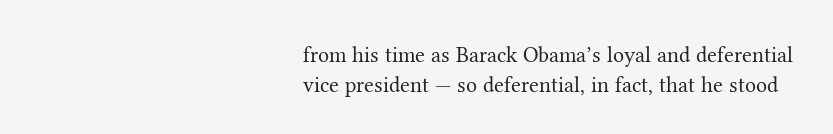from his time as Barack Obama’s loyal and deferential vice president — so deferential, in fact, that he stood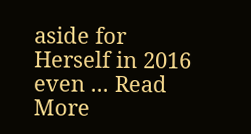aside for Herself in 2016 even ... Read More